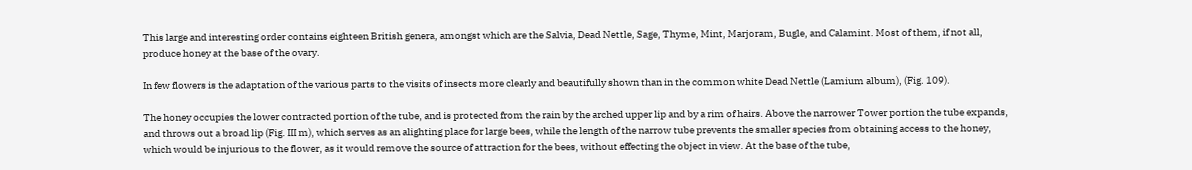This large and interesting order contains eighteen British genera, amongst which are the Salvia, Dead Nettle, Sage, Thyme, Mint, Marjoram, Bugle, and Calamint. Most of them, if not all, produce honey at the base of the ovary.

In few flowers is the adaptation of the various parts to the visits of insects more clearly and beautifully shown than in the common white Dead Nettle (Lamium album), (Fig. 109).

The honey occupies the lower contracted portion of the tube, and is protected from the rain by the arched upper lip and by a rim of hairs. Above the narrower Tower portion the tube expands, and throws out a broad lip (Fig. III m), which serves as an alighting place for large bees, while the length of the narrow tube prevents the smaller species from obtaining access to the honey, which would be injurious to the flower, as it would remove the source of attraction for the bees, without effecting the object in view. At the base of the tube,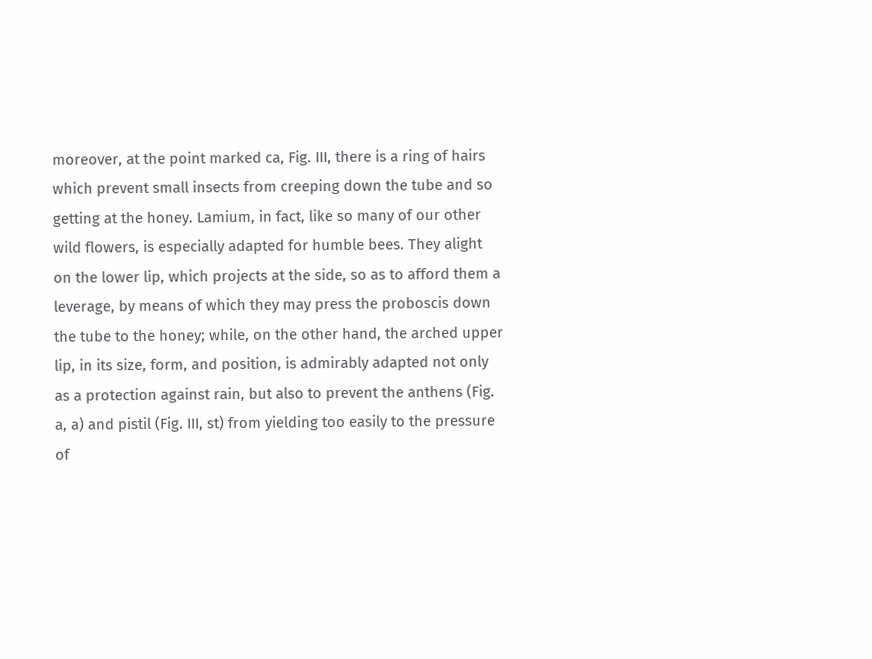moreover, at the point marked ca, Fig. III, there is a ring of hairs which prevent small insects from creeping down the tube and so getting at the honey. Lamium, in fact, like so many of our other wild flowers, is especially adapted for humble bees. They alight on the lower lip, which projects at the side, so as to afford them a leverage, by means of which they may press the proboscis down the tube to the honey; while, on the other hand, the arched upper lip, in its size, form, and position, is admirably adapted not only as a protection against rain, but also to prevent the anthens (Fig. a, a) and pistil (Fig. III, st) from yielding too easily to the pressure of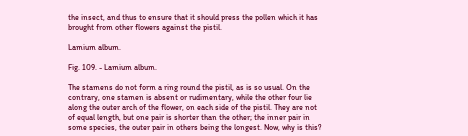the insect, and thus to ensure that it should press the pollen which it has brought from other flowers against the pistil.

Lamium album.

Fig. 109. - Lamium album.

The stamens do not form a ring round the pistil, as is so usual. On the contrary, one stamen is absent or rudimentary, while the other four lie along the outer arch of the flower, on each side of the pistil. They are not of equal length, but one pair is shorter than the other; the inner pair in some species, the outer pair in others being the longest. Now, why is this?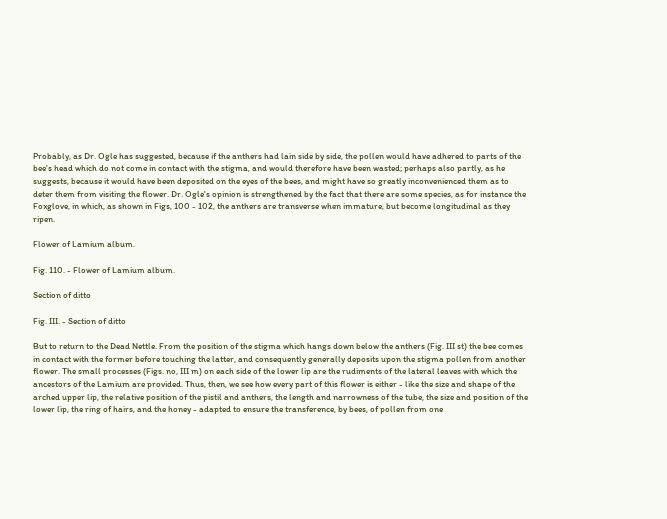Probably, as Dr. Ogle has suggested, because if the anthers had lain side by side, the pollen would have adhered to parts of the bee's head which do not come in contact with the stigma, and would therefore have been wasted; perhaps also partly, as he suggests, because it would have been deposited on the eyes of the bees, and might have so greatly inconvenienced them as to deter them from visiting the flower. Dr. Ogle's opinion is strengthened by the fact that there are some species, as for instance the Foxglove, in which, as shown in Figs, 100 - 102, the anthers are transverse when immature, but become longitudinal as they ripen.

Flower of Lamium album.

Fig. 110. - Flower of Lamium album.

Section of ditto

Fig. III. - Section of ditto

But to return to the Dead Nettle. From the position of the stigma which hangs down below the anthers (Fig. III st) the bee comes in contact with the former before touching the latter, and consequently generally deposits upon the stigma pollen from another flower. The small processes (Figs. no, III m) on each side of the lower lip are the rudiments of the lateral leaves with which the ancestors of the Lamium are provided. Thus, then, we see how every part of this flower is either - like the size and shape of the arched upper lip, the relative position of the pistil and anthers, the length and narrowness of the tube, the size and position of the lower lip, the ring of hairs, and the honey - adapted to ensure the transference, by bees, of pollen from one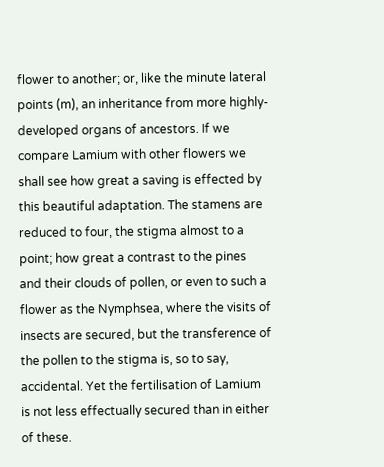flower to another; or, like the minute lateral points (m), an inheritance from more highly-developed organs of ancestors. If we compare Lamium with other flowers we shall see how great a saving is effected by this beautiful adaptation. The stamens are reduced to four, the stigma almost to a point; how great a contrast to the pines and their clouds of pollen, or even to such a flower as the Nymphsea, where the visits of insects are secured, but the transference of the pollen to the stigma is, so to say, accidental. Yet the fertilisation of Lamium is not less effectually secured than in either of these.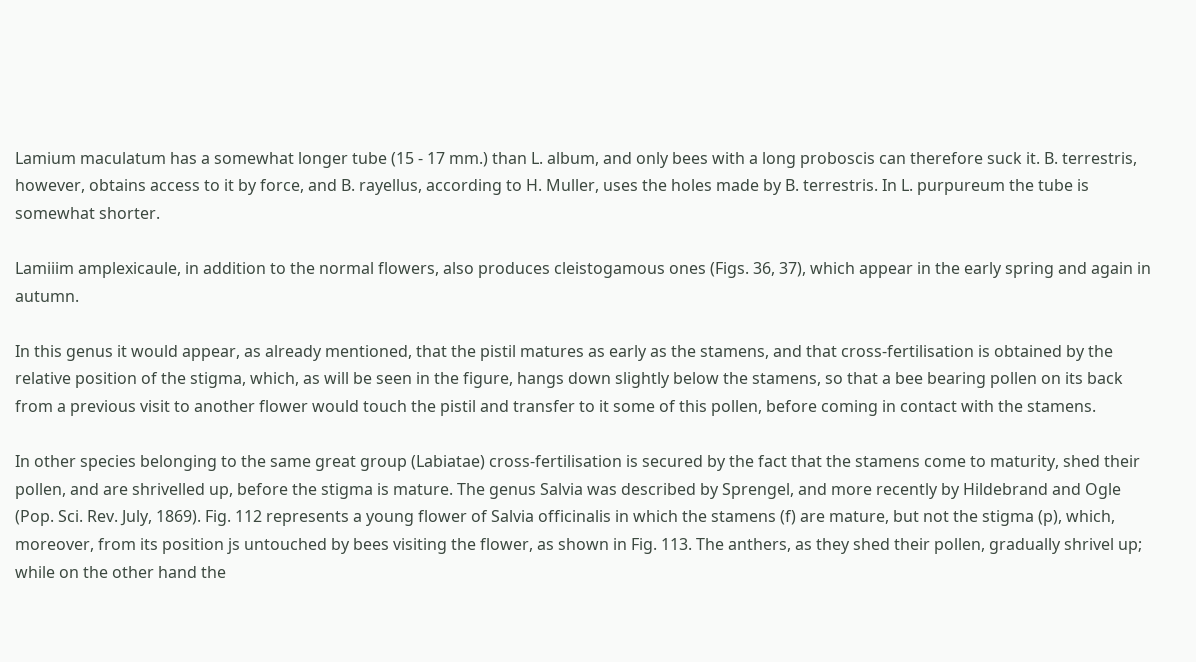Lamium maculatum has a somewhat longer tube (15 - 17 mm.) than L. album, and only bees with a long proboscis can therefore suck it. B. terrestris, however, obtains access to it by force, and B. rayellus, according to H. Muller, uses the holes made by B. terrestris. In L. purpureum the tube is somewhat shorter.

Lamiiim amplexicaule, in addition to the normal flowers, also produces cleistogamous ones (Figs. 36, 37), which appear in the early spring and again in autumn.

In this genus it would appear, as already mentioned, that the pistil matures as early as the stamens, and that cross-fertilisation is obtained by the relative position of the stigma, which, as will be seen in the figure, hangs down slightly below the stamens, so that a bee bearing pollen on its back from a previous visit to another flower would touch the pistil and transfer to it some of this pollen, before coming in contact with the stamens.

In other species belonging to the same great group (Labiatae) cross-fertilisation is secured by the fact that the stamens come to maturity, shed their pollen, and are shrivelled up, before the stigma is mature. The genus Salvia was described by Sprengel, and more recently by Hildebrand and Ogle (Pop. Sci. Rev. July, 1869). Fig. 112 represents a young flower of Salvia officinalis in which the stamens (f) are mature, but not the stigma (p), which, moreover, from its position js untouched by bees visiting the flower, as shown in Fig. 113. The anthers, as they shed their pollen, gradually shrivel up; while on the other hand the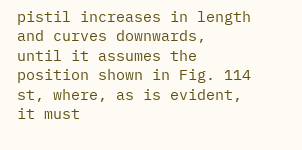pistil increases in length and curves downwards, until it assumes the position shown in Fig. 114 st, where, as is evident, it must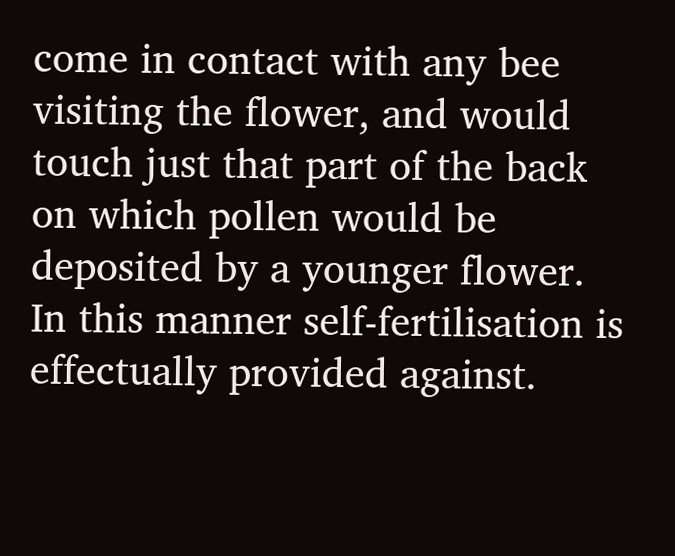come in contact with any bee visiting the flower, and would touch just that part of the back on which pollen would be deposited by a younger flower. In this manner self-fertilisation is effectually provided against.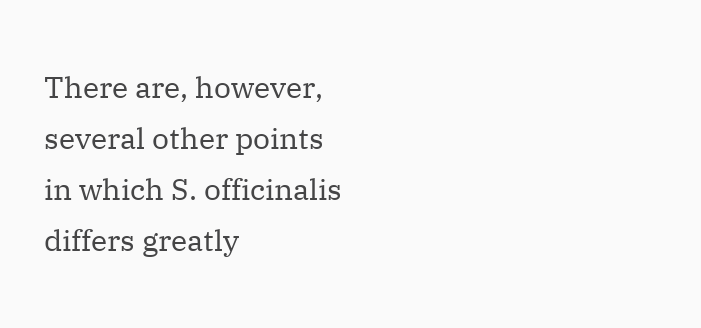There are, however, several other points in which S. officinalis differs greatly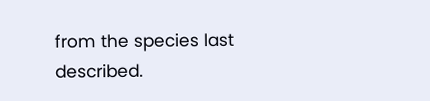from the species last described.